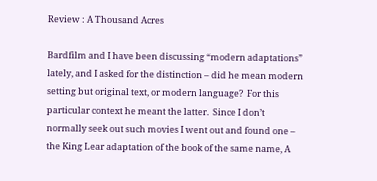Review : A Thousand Acres

Bardfilm and I have been discussing “modern adaptations” lately, and I asked for the distinction – did he mean modern setting but original text, or modern language?  For this particular context he meant the latter.  Since I don’t normally seek out such movies I went out and found one – the King Lear adaptation of the book of the same name, A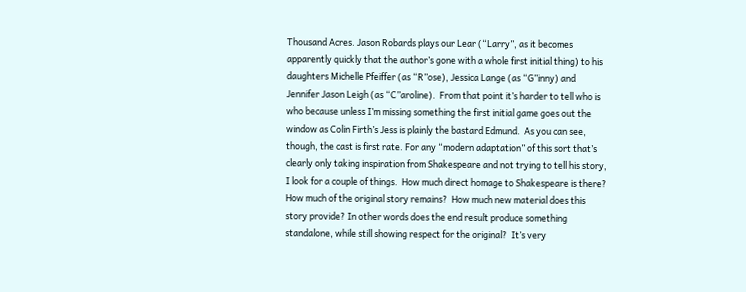Thousand Acres. Jason Robards plays our Lear (“Larry”, as it becomes apparently quickly that the author’s gone with a whole first initial thing) to his daughters Michelle Pfeiffer (as “R”ose), Jessica Lange (as “G”inny) and Jennifer Jason Leigh (as “C”aroline).  From that point it’s harder to tell who is who because unless I’m missing something the first initial game goes out the window as Colin Firth’s Jess is plainly the bastard Edmund.  As you can see, though, the cast is first rate. For any “modern adaptation” of this sort that’s clearly only taking inspiration from Shakespeare and not trying to tell his story, I look for a couple of things.  How much direct homage to Shakespeare is there?  How much of the original story remains?  How much new material does this story provide? In other words does the end result produce something standalone, while still showing respect for the original?  It’s very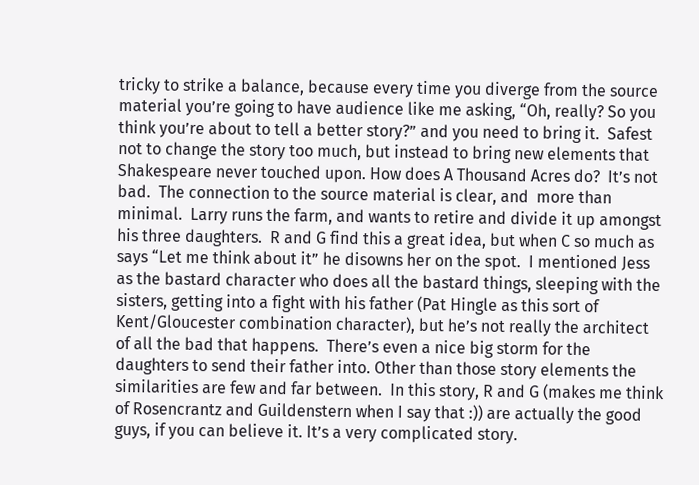tricky to strike a balance, because every time you diverge from the source material you’re going to have audience like me asking, “Oh, really? So you think you’re about to tell a better story?” and you need to bring it.  Safest not to change the story too much, but instead to bring new elements that Shakespeare never touched upon. How does A Thousand Acres do?  It’s not bad.  The connection to the source material is clear, and  more than minimal.  Larry runs the farm, and wants to retire and divide it up amongst his three daughters.  R and G find this a great idea, but when C so much as says “Let me think about it” he disowns her on the spot.  I mentioned Jess as the bastard character who does all the bastard things, sleeping with the sisters, getting into a fight with his father (Pat Hingle as this sort of Kent/Gloucester combination character), but he’s not really the architect of all the bad that happens.  There’s even a nice big storm for the daughters to send their father into. Other than those story elements the similarities are few and far between.  In this story, R and G (makes me think of Rosencrantz and Guildenstern when I say that :)) are actually the good guys, if you can believe it. It’s a very complicated story.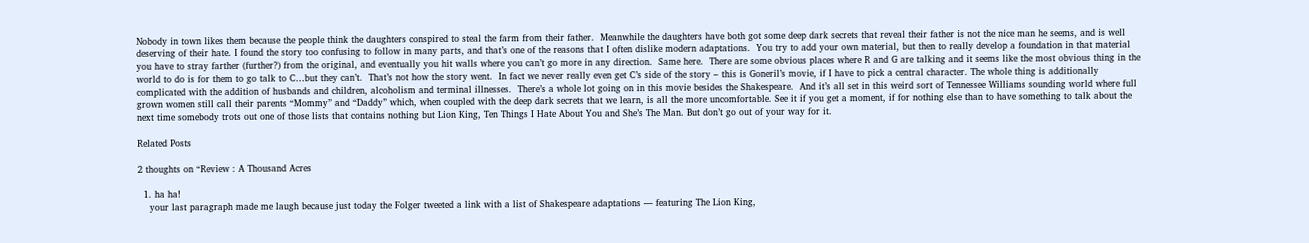Nobody in town likes them because the people think the daughters conspired to steal the farm from their father.  Meanwhile the daughters have both got some deep dark secrets that reveal their father is not the nice man he seems, and is well deserving of their hate. I found the story too confusing to follow in many parts, and that’s one of the reasons that I often dislike modern adaptations.  You try to add your own material, but then to really develop a foundation in that material you have to stray farther (further?) from the original, and eventually you hit walls where you can’t go more in any direction.  Same here.  There are some obvious places where R and G are talking and it seems like the most obvious thing in the world to do is for them to go talk to C…but they can’t.  That’s not how the story went.  In fact we never really even get C’s side of the story – this is Goneril’s movie, if I have to pick a central character. The whole thing is additionally complicated with the addition of husbands and children, alcoholism and terminal illnesses.  There’s a whole lot going on in this movie besides the Shakespeare.  And it’s all set in this weird sort of Tennessee Williams sounding world where full grown women still call their parents “Mommy” and “Daddy” which, when coupled with the deep dark secrets that we learn, is all the more uncomfortable. See it if you get a moment, if for nothing else than to have something to talk about the next time somebody trots out one of those lists that contains nothing but Lion King, Ten Things I Hate About You and She’s The Man. But don’t go out of your way for it.

Related Posts

2 thoughts on “Review : A Thousand Acres

  1. ha ha!
    your last paragraph made me laugh because just today the Folger tweeted a link with a list of Shakespeare adaptations — featuring The Lion King,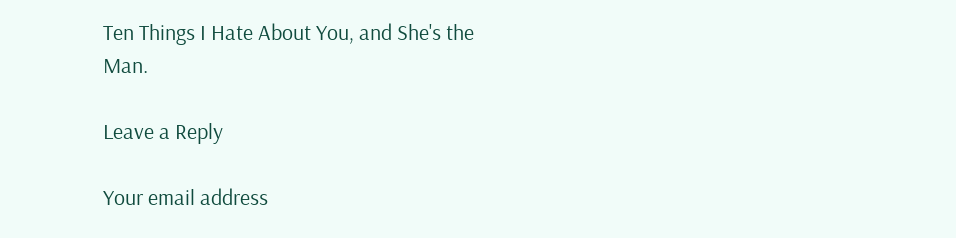Ten Things I Hate About You, and She's the Man.

Leave a Reply

Your email address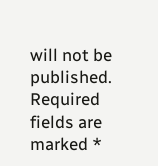will not be published. Required fields are marked *